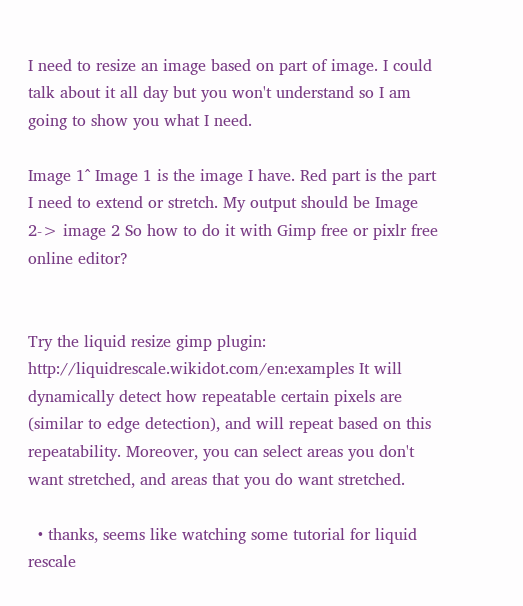I need to resize an image based on part of image. I could talk about it all day but you won't understand so I am going to show you what I need.

Image 1^ Image 1 is the image I have. Red part is the part I need to extend or stretch. My output should be Image 2-> image 2 So how to do it with Gimp free or pixlr free online editor?


Try the liquid resize gimp plugin: http://liquidrescale.wikidot.com/en:examples It will dynamically detect how repeatable certain pixels are (similar to edge detection), and will repeat based on this repeatability. Moreover, you can select areas you don't want stretched, and areas that you do want stretched.

  • thanks, seems like watching some tutorial for liquid rescale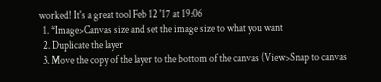worked! It's a great tool Feb 12 '17 at 19:06
  1. *Image>Canvas size and set the image size to what you want
  2. Duplicate the layer
  3. Move the copy of the layer to the bottom of the canvas (View>Snap to canvas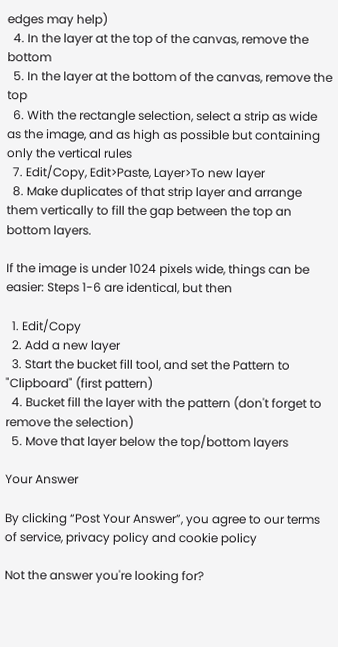edges may help)
  4. In the layer at the top of the canvas, remove the bottom
  5. In the layer at the bottom of the canvas, remove the top
  6. With the rectangle selection, select a strip as wide as the image, and as high as possible but containing only the vertical rules
  7. Edit/Copy, Edit>Paste, Layer>To new layer
  8. Make duplicates of that strip layer and arrange them vertically to fill the gap between the top an bottom layers.

If the image is under 1024 pixels wide, things can be easier: Steps 1-6 are identical, but then

  1. Edit/Copy
  2. Add a new layer
  3. Start the bucket fill tool, and set the Pattern to "Clipboard" (first pattern)
  4. Bucket fill the layer with the pattern (don't forget to remove the selection)
  5. Move that layer below the top/bottom layers

Your Answer

By clicking “Post Your Answer”, you agree to our terms of service, privacy policy and cookie policy

Not the answer you're looking for?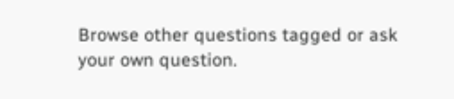Browse other questions tagged or ask your own question.